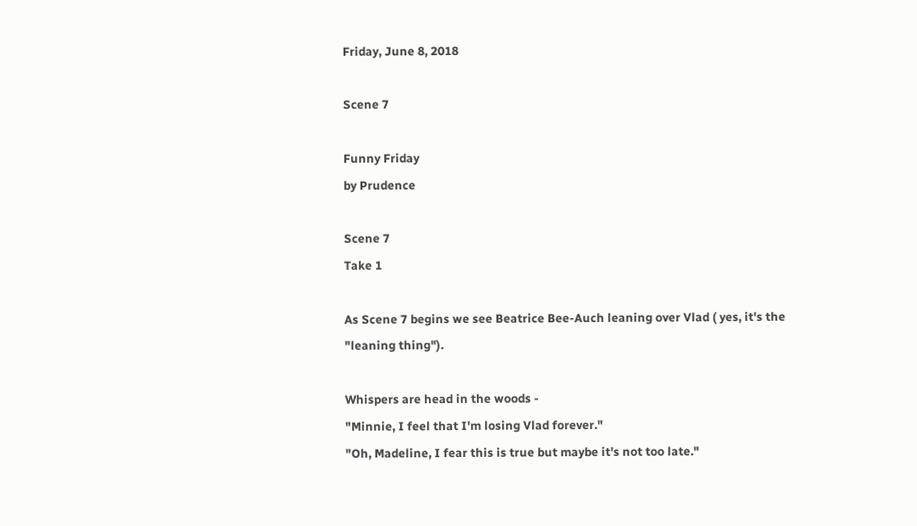Friday, June 8, 2018

Scene 7

Funny Friday
by Prudence

Scene 7
Take 1

As Scene 7 begins we see Beatrice Bee-Auch leaning over Vlad ( yes, it's the "leaning thing").

Whispers are head in the woods -
"Minnie, I feel that I'm losing Vlad forever."
"Oh, Madeline, I fear this is true but maybe it's not too late."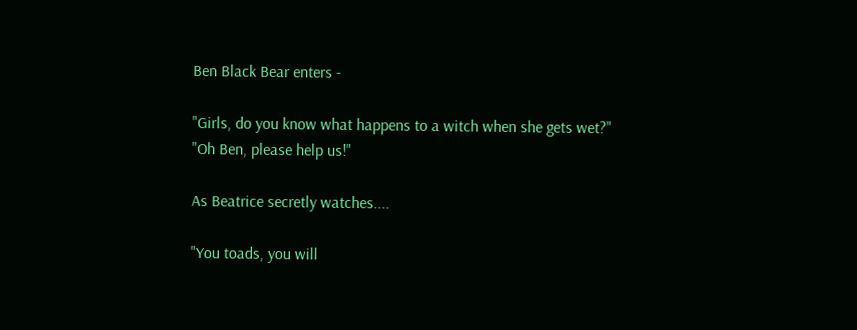Ben Black Bear enters -

"Girls, do you know what happens to a witch when she gets wet?"
"Oh Ben, please help us!"

As Beatrice secretly watches....

"You toads, you will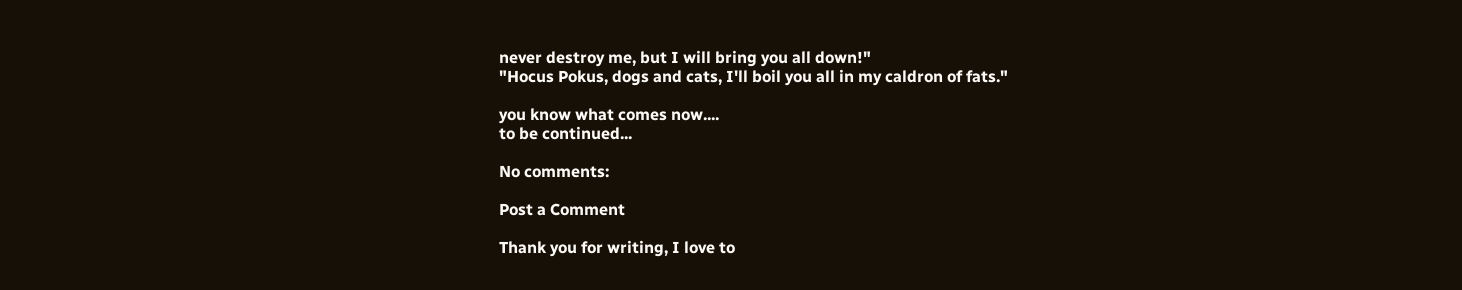never destroy me, but I will bring you all down!"
"Hocus Pokus, dogs and cats, I'll boil you all in my caldron of fats."

you know what comes now....
to be continued...

No comments:

Post a Comment

Thank you for writing, I love to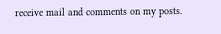receive mail and comments on my posts.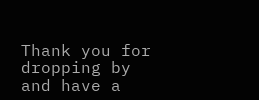Thank you for dropping by and have a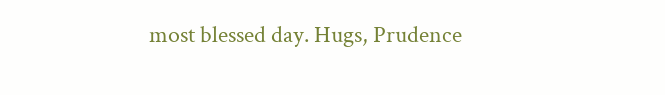most blessed day. Hugs, Prudence